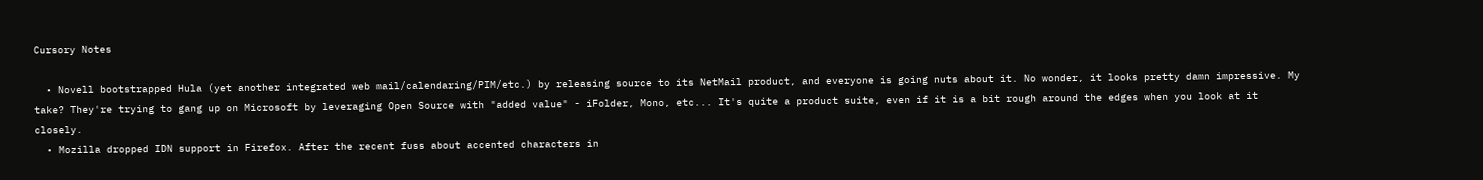Cursory Notes

  • Novell bootstrapped Hula (yet another integrated web mail/calendaring/PIM/etc.) by releasing source to its NetMail product, and everyone is going nuts about it. No wonder, it looks pretty damn impressive. My take? They're trying to gang up on Microsoft by leveraging Open Source with "added value" - iFolder, Mono, etc... It's quite a product suite, even if it is a bit rough around the edges when you look at it closely.
  • Mozilla dropped IDN support in Firefox. After the recent fuss about accented characters in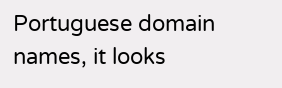Portuguese domain names, it looks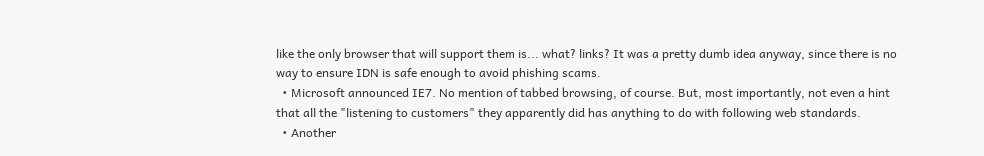like the only browser that will support them is... what? links? It was a pretty dumb idea anyway, since there is no way to ensure IDN is safe enough to avoid phishing scams.
  • Microsoft announced IE7. No mention of tabbed browsing, of course. But, most importantly, not even a hint that all the "listening to customers" they apparently did has anything to do with following web standards.
  • Another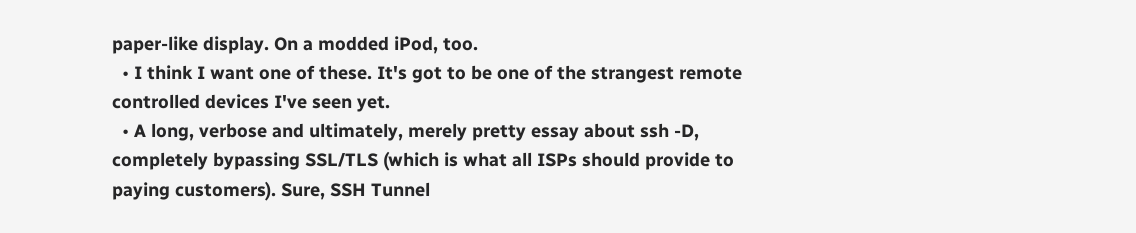paper-like display. On a modded iPod, too.
  • I think I want one of these. It's got to be one of the strangest remote controlled devices I've seen yet.
  • A long, verbose and ultimately, merely pretty essay about ssh -D, completely bypassing SSL/TLS (which is what all ISPs should provide to paying customers). Sure, SSH Tunnel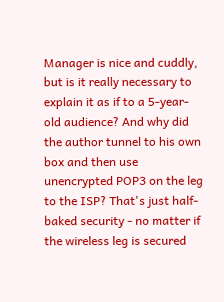Manager is nice and cuddly, but is it really necessary to explain it as if to a 5-year-old audience? And why did the author tunnel to his own box and then use unencrypted POP3 on the leg to the ISP? That's just half-baked security - no matter if the wireless leg is secured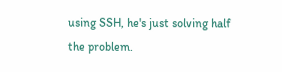using SSH, he's just solving half the problem.